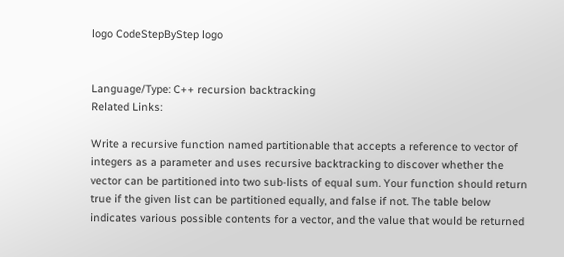logo CodeStepByStep logo


Language/Type: C++ recursion backtracking
Related Links:

Write a recursive function named partitionable that accepts a reference to vector of integers as a parameter and uses recursive backtracking to discover whether the vector can be partitioned into two sub-lists of equal sum. Your function should return true if the given list can be partitioned equally, and false if not. The table below indicates various possible contents for a vector, and the value that would be returned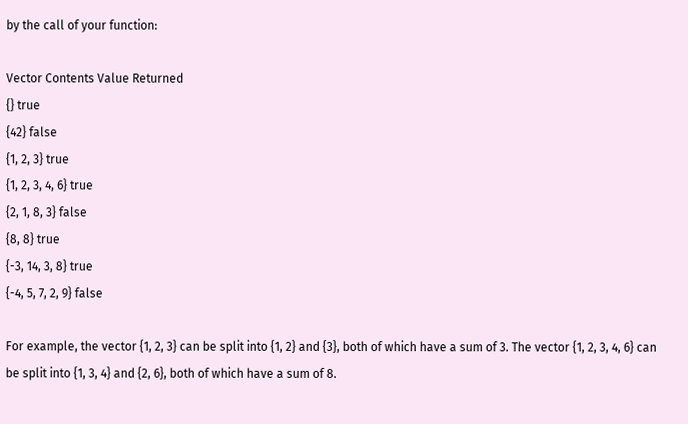by the call of your function:

Vector Contents Value Returned
{} true
{42} false
{1, 2, 3} true
{1, 2, 3, 4, 6} true
{2, 1, 8, 3} false
{8, 8} true
{-3, 14, 3, 8} true
{-4, 5, 7, 2, 9} false

For example, the vector {1, 2, 3} can be split into {1, 2} and {3}, both of which have a sum of 3. The vector {1, 2, 3, 4, 6} can be split into {1, 3, 4} and {2, 6}, both of which have a sum of 8.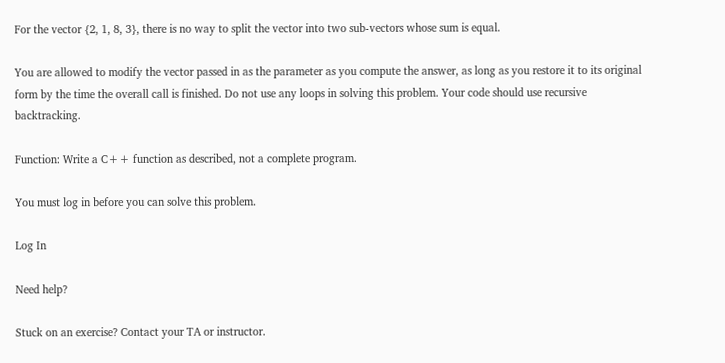For the vector {2, 1, 8, 3}, there is no way to split the vector into two sub-vectors whose sum is equal.

You are allowed to modify the vector passed in as the parameter as you compute the answer, as long as you restore it to its original form by the time the overall call is finished. Do not use any loops in solving this problem. Your code should use recursive backtracking.

Function: Write a C++ function as described, not a complete program.

You must log in before you can solve this problem.

Log In

Need help?

Stuck on an exercise? Contact your TA or instructor.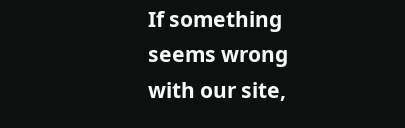If something seems wrong with our site,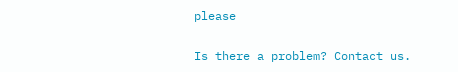please

Is there a problem? Contact us.